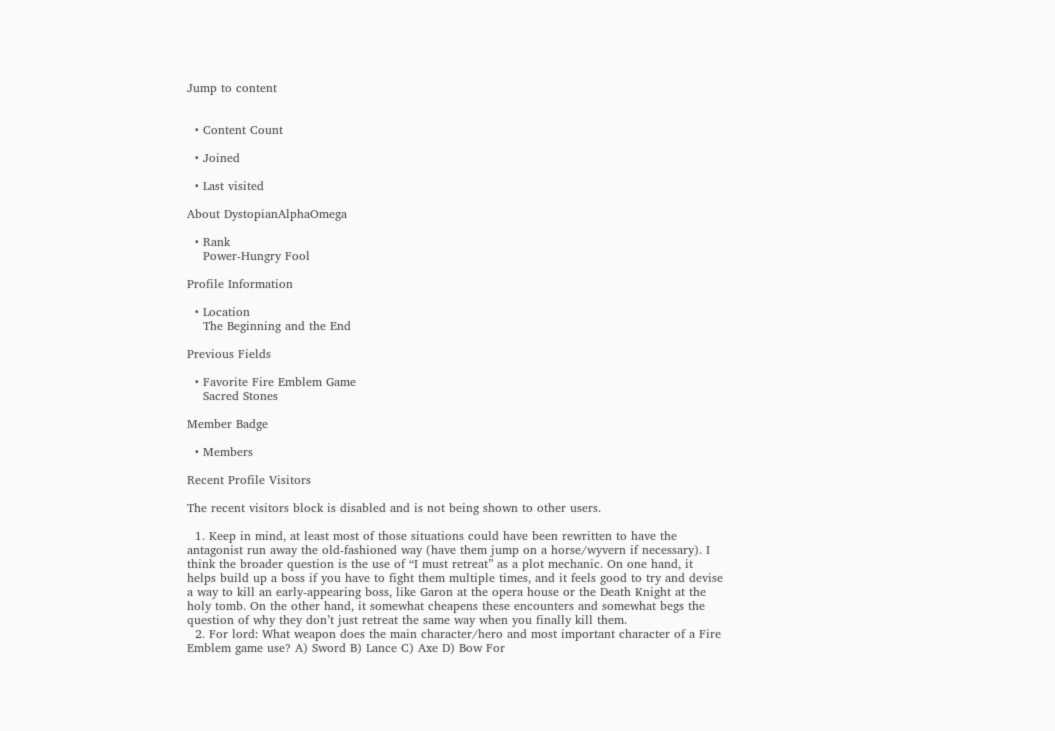Jump to content


  • Content Count

  • Joined

  • Last visited

About DystopianAlphaOmega

  • Rank
    Power-Hungry Fool

Profile Information

  • Location
    The Beginning and the End

Previous Fields

  • Favorite Fire Emblem Game
    Sacred Stones

Member Badge

  • Members

Recent Profile Visitors

The recent visitors block is disabled and is not being shown to other users.

  1. Keep in mind, at least most of those situations could have been rewritten to have the antagonist run away the old-fashioned way (have them jump on a horse/wyvern if necessary). I think the broader question is the use of “I must retreat” as a plot mechanic. On one hand, it helps build up a boss if you have to fight them multiple times, and it feels good to try and devise a way to kill an early-appearing boss, like Garon at the opera house or the Death Knight at the holy tomb. On the other hand, it somewhat cheapens these encounters and somewhat begs the question of why they don’t just retreat the same way when you finally kill them.
  2. For lord: What weapon does the main character/hero and most important character of a Fire Emblem game use? A) Sword B) Lance C) Axe D) Bow For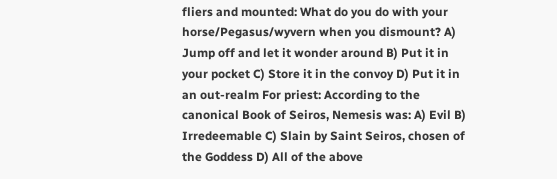fliers and mounted: What do you do with your horse/Pegasus/wyvern when you dismount? A) Jump off and let it wonder around B) Put it in your pocket C) Store it in the convoy D) Put it in an out-realm For priest: According to the canonical Book of Seiros, Nemesis was: A) Evil B) Irredeemable C) Slain by Saint Seiros, chosen of the Goddess D) All of the above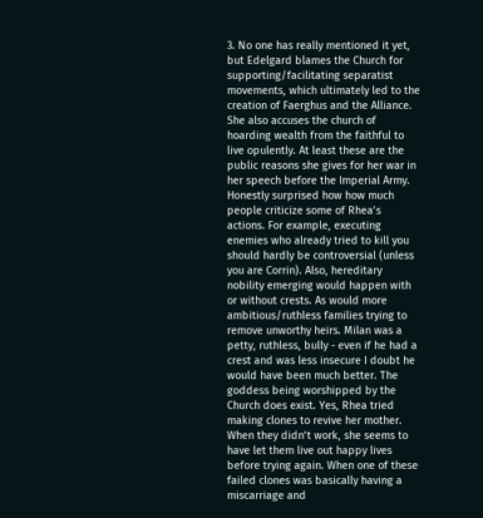3. No one has really mentioned it yet, but Edelgard blames the Church for supporting/facilitating separatist movements, which ultimately led to the creation of Faerghus and the Alliance. She also accuses the church of hoarding wealth from the faithful to live opulently. At least these are the public reasons she gives for her war in her speech before the Imperial Army. Honestly surprised how how much people criticize some of Rhea’s actions. For example, executing enemies who already tried to kill you should hardly be controversial (unless you are Corrin). Also, hereditary nobility emerging would happen with or without crests. As would more ambitious/ruthless families trying to remove unworthy heirs. Milan was a petty, ruthless, bully - even if he had a crest and was less insecure I doubt he would have been much better. The goddess being worshipped by the Church does exist. Yes, Rhea tried making clones to revive her mother. When they didn’t work, she seems to have let them live out happy lives before trying again. When one of these failed clones was basically having a miscarriage and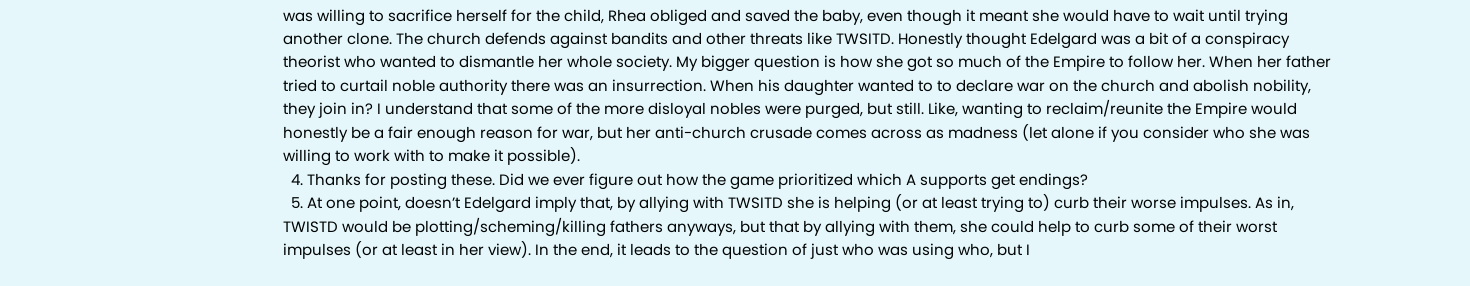was willing to sacrifice herself for the child, Rhea obliged and saved the baby, even though it meant she would have to wait until trying another clone. The church defends against bandits and other threats like TWSITD. Honestly thought Edelgard was a bit of a conspiracy theorist who wanted to dismantle her whole society. My bigger question is how she got so much of the Empire to follow her. When her father tried to curtail noble authority there was an insurrection. When his daughter wanted to to declare war on the church and abolish nobility, they join in? I understand that some of the more disloyal nobles were purged, but still. Like, wanting to reclaim/reunite the Empire would honestly be a fair enough reason for war, but her anti-church crusade comes across as madness (let alone if you consider who she was willing to work with to make it possible).
  4. Thanks for posting these. Did we ever figure out how the game prioritized which A supports get endings?
  5. At one point, doesn’t Edelgard imply that, by allying with TWSITD she is helping (or at least trying to) curb their worse impulses. As in, TWISTD would be plotting/scheming/killing fathers anyways, but that by allying with them, she could help to curb some of their worst impulses (or at least in her view). In the end, it leads to the question of just who was using who, but I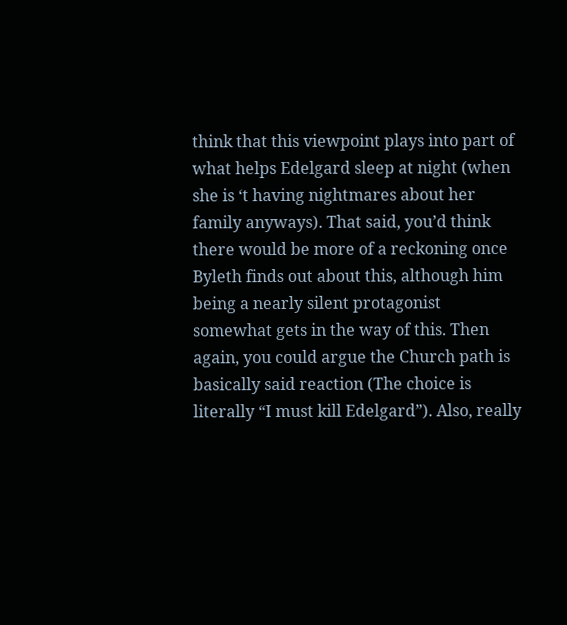think that this viewpoint plays into part of what helps Edelgard sleep at night (when she is ‘t having nightmares about her family anyways). That said, you’d think there would be more of a reckoning once Byleth finds out about this, although him being a nearly silent protagonist somewhat gets in the way of this. Then again, you could argue the Church path is basically said reaction (The choice is literally “I must kill Edelgard”). Also, really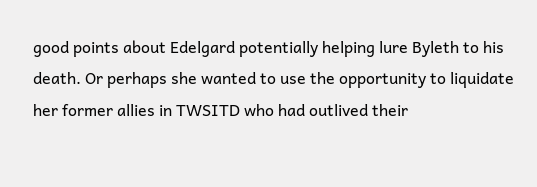good points about Edelgard potentially helping lure Byleth to his death. Or perhaps she wanted to use the opportunity to liquidate her former allies in TWSITD who had outlived their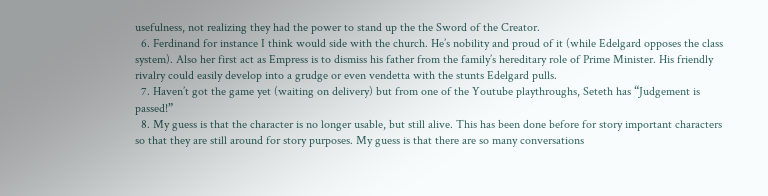usefulness, not realizing they had the power to stand up the the Sword of the Creator.
  6. Ferdinand for instance I think would side with the church. He’s nobility and proud of it (while Edelgard opposes the class system). Also her first act as Empress is to dismiss his father from the family’s hereditary role of Prime Minister. His friendly rivalry could easily develop into a grudge or even vendetta with the stunts Edelgard pulls.
  7. Haven’t got the game yet (waiting on delivery) but from one of the Youtube playthroughs, Seteth has “Judgement is passed!”
  8. My guess is that the character is no longer usable, but still alive. This has been done before for story important characters so that they are still around for story purposes. My guess is that there are so many conversations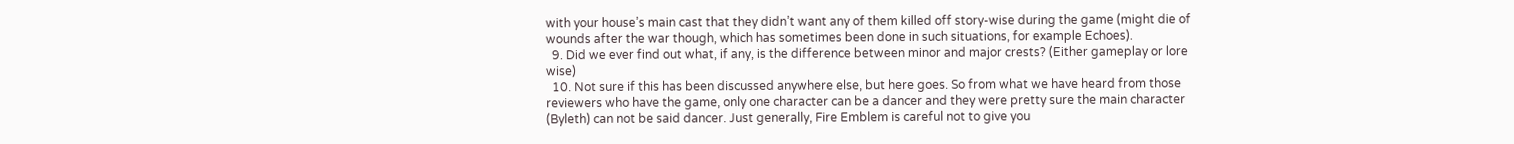with your house’s main cast that they didn’t want any of them killed off story-wise during the game (might die of wounds after the war though, which has sometimes been done in such situations, for example Echoes).
  9. Did we ever find out what, if any, is the difference between minor and major crests? (Either gameplay or lore wise)
  10. Not sure if this has been discussed anywhere else, but here goes. So from what we have heard from those reviewers who have the game, only one character can be a dancer and they were pretty sure the main character (Byleth) can not be said dancer. Just generally, Fire Emblem is careful not to give you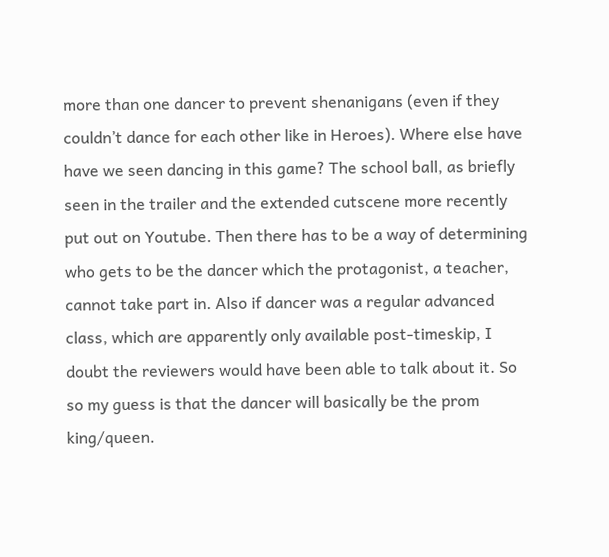more than one dancer to prevent shenanigans (even if they couldn’t dance for each other like in Heroes). Where else have have we seen dancing in this game? The school ball, as briefly seen in the trailer and the extended cutscene more recently put out on Youtube. Then there has to be a way of determining who gets to be the dancer which the protagonist, a teacher, cannot take part in. Also if dancer was a regular advanced class, which are apparently only available post-timeskip, I doubt the reviewers would have been able to talk about it. So so my guess is that the dancer will basically be the prom king/queen.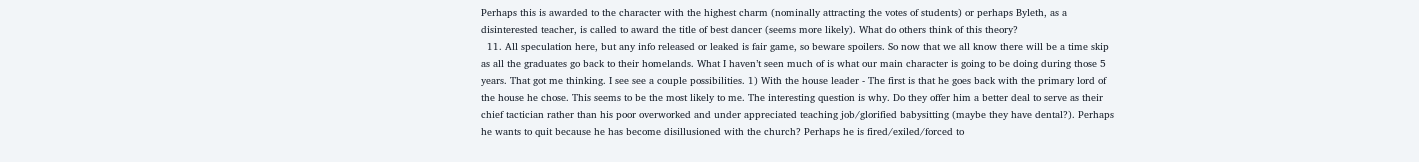Perhaps this is awarded to the character with the highest charm (nominally attracting the votes of students) or perhaps Byleth, as a disinterested teacher, is called to award the title of best dancer (seems more likely). What do others think of this theory?
  11. All speculation here, but any info released or leaked is fair game, so beware spoilers. So now that we all know there will be a time skip as all the graduates go back to their homelands. What I haven’t seen much of is what our main character is going to be doing during those 5 years. That got me thinking. I see see a couple possibilities. 1) With the house leader - The first is that he goes back with the primary lord of the house he chose. This seems to be the most likely to me. The interesting question is why. Do they offer him a better deal to serve as their chief tactician rather than his poor overworked and under appreciated teaching job/glorified babysitting (maybe they have dental?). Perhaps he wants to quit because he has become disillusioned with the church? Perhaps he is fired/exiled/forced to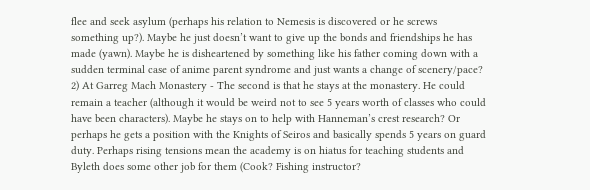flee and seek asylum (perhaps his relation to Nemesis is discovered or he screws something up?). Maybe he just doesn’t want to give up the bonds and friendships he has made (yawn). Maybe he is disheartened by something like his father coming down with a sudden terminal case of anime parent syndrome and just wants a change of scenery/pace? 2) At Garreg Mach Monastery - The second is that he stays at the monastery. He could remain a teacher (although it would be weird not to see 5 years worth of classes who could have been characters). Maybe he stays on to help with Hanneman’s crest research? Or perhaps he gets a position with the Knights of Seiros and basically spends 5 years on guard duty. Perhaps rising tensions mean the academy is on hiatus for teaching students and Byleth does some other job for them (Cook? Fishing instructor?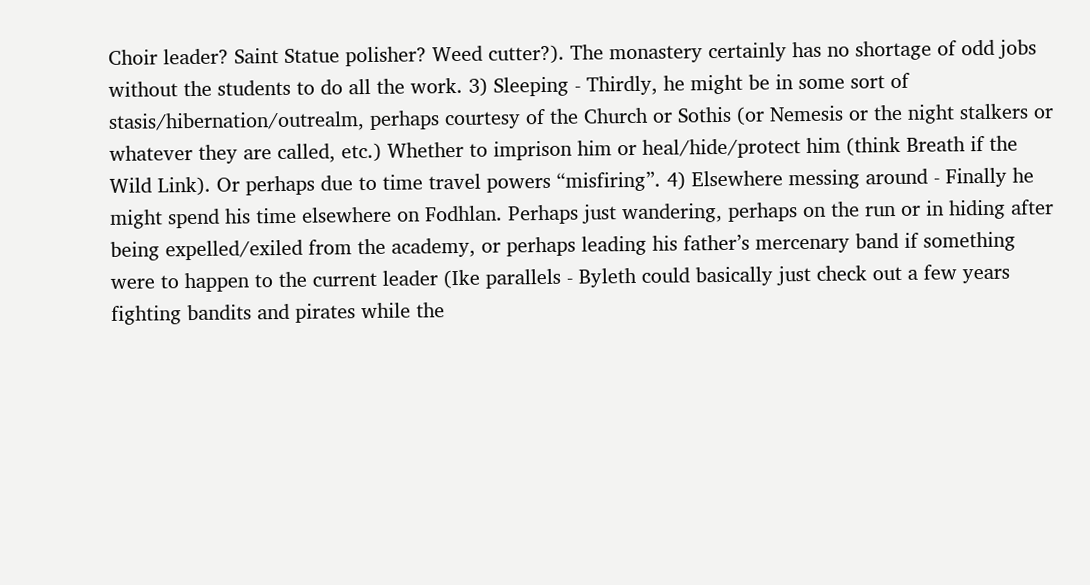Choir leader? Saint Statue polisher? Weed cutter?). The monastery certainly has no shortage of odd jobs without the students to do all the work. 3) Sleeping - Thirdly, he might be in some sort of stasis/hibernation/outrealm, perhaps courtesy of the Church or Sothis (or Nemesis or the night stalkers or whatever they are called, etc.) Whether to imprison him or heal/hide/protect him (think Breath if the Wild Link). Or perhaps due to time travel powers “misfiring”. 4) Elsewhere messing around - Finally he might spend his time elsewhere on Fodhlan. Perhaps just wandering, perhaps on the run or in hiding after being expelled/exiled from the academy, or perhaps leading his father’s mercenary band if something were to happen to the current leader (Ike parallels - Byleth could basically just check out a few years fighting bandits and pirates while the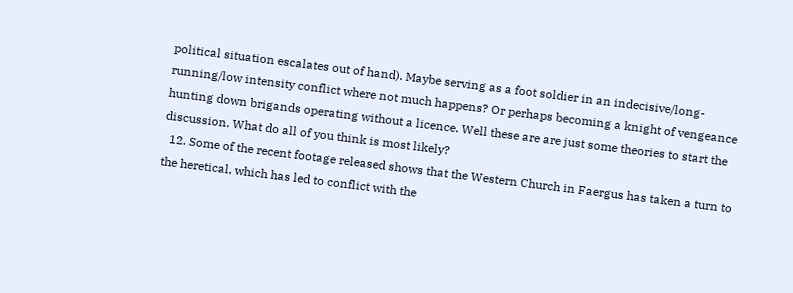political situation escalates out of hand). Maybe serving as a foot soldier in an indecisive/long-running/low intensity conflict where not much happens? Or perhaps becoming a knight of vengeance hunting down brigands operating without a licence. Well these are are just some theories to start the discussion. What do all of you think is most likely?
  12. Some of the recent footage released shows that the Western Church in Faergus has taken a turn to the heretical, which has led to conflict with the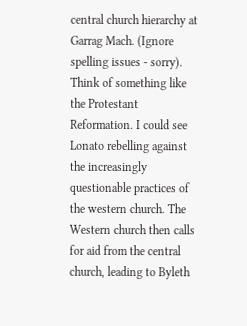central church hierarchy at Garrag Mach. (Ignore spelling issues - sorry). Think of something like the Protestant Reformation. I could see Lonato rebelling against the increasingly questionable practices of the western church. The Western church then calls for aid from the central church, leading to Byleth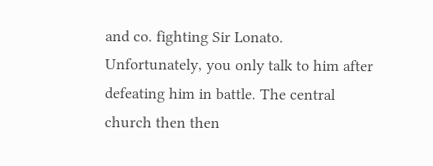and co. fighting Sir Lonato. Unfortunately, you only talk to him after defeating him in battle. The central church then then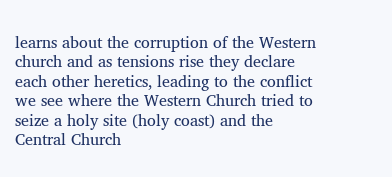learns about the corruption of the Western church and as tensions rise they declare each other heretics, leading to the conflict we see where the Western Church tried to seize a holy site (holy coast) and the Central Church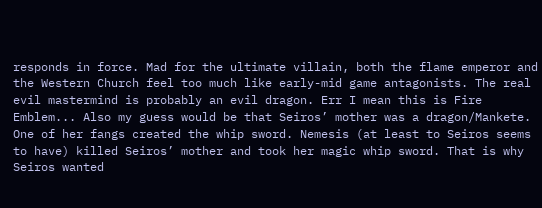responds in force. Mad for the ultimate villain, both the flame emperor and the Western Church feel too much like early-mid game antagonists. The real evil mastermind is probably an evil dragon. Err I mean this is Fire Emblem... Also my guess would be that Seiros’ mother was a dragon/Mankete. One of her fangs created the whip sword. Nemesis (at least to Seiros seems to have) killed Seiros’ mother and took her magic whip sword. That is why Seiros wanted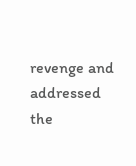revenge and addressed the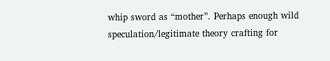whip sword as “mother”. Perhaps enough wild speculation/legitimate theory crafting for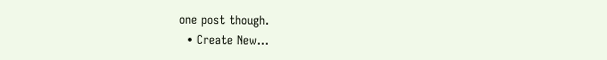one post though.
  • Create New...